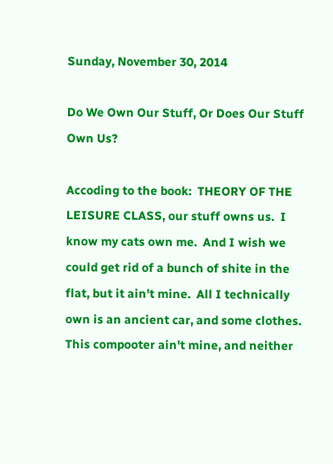Sunday, November 30, 2014

Do We Own Our Stuff, Or Does Our Stuff Own Us?

Accoding to the book:  THEORY OF THE LEISURE CLASS, our stuff owns us.  I know my cats own me.  And I wish we could get rid of a bunch of shite in the flat, but it ain't mine.  All I technically own is an ancient car, and some clothes.  This compooter ain't mine, and neither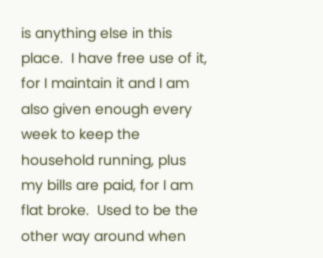is anything else in this place.  I have free use of it, for I maintain it and I am also given enough every week to keep the household running, plus my bills are paid, for I am flat broke.  Used to be the other way around when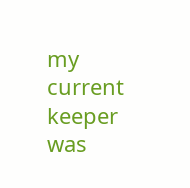my current keeper was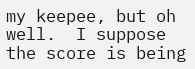my keepee, but oh well.  I suppose the score is being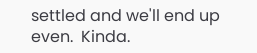settled and we'll end up even.  Kinda.